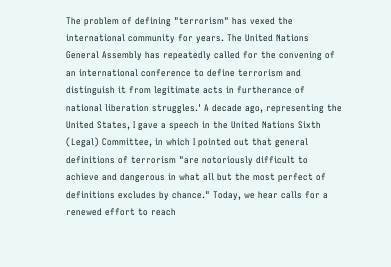The problem of defining "terrorism" has vexed the international community for years. The United Nations General Assembly has repeatedly called for the convening of an international conference to define terrorism and distinguish it from legitimate acts in furtherance of national liberation struggles.' A decade ago, representing the United States, I gave a speech in the United Nations Sixth (Legal) Committee, in which I pointed out that general definitions of terrorism "are notoriously difficult to achieve and dangerous in what all but the most perfect of definitions excludes by chance." Today, we hear calls for a renewed effort to reach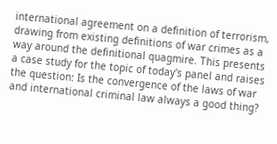international agreement on a definition of terrorism, drawing from existing definitions of war crimes as a way around the definitional quagmire. This presents a case study for the topic of today's panel and raises the question: Is the convergence of the laws of war and international criminal law always a good thing?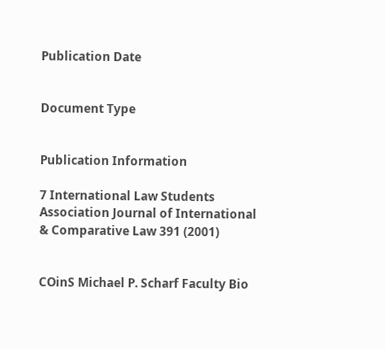Publication Date


Document Type


Publication Information

7 International Law Students Association Journal of International & Comparative Law 391 (2001)


COinS Michael P. Scharf Faculty Bio